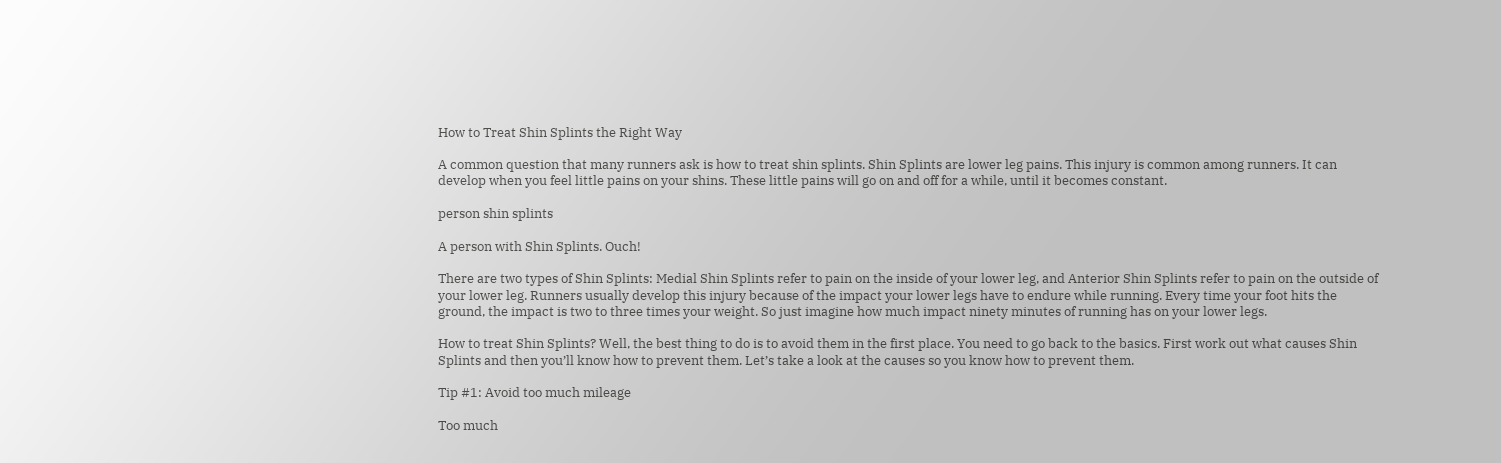How to Treat Shin Splints the Right Way

A common question that many runners ask is how to treat shin splints. Shin Splints are lower leg pains. This injury is common among runners. It can develop when you feel little pains on your shins. These little pains will go on and off for a while, until it becomes constant.

person shin splints

A person with Shin Splints. Ouch!

There are two types of Shin Splints: Medial Shin Splints refer to pain on the inside of your lower leg, and Anterior Shin Splints refer to pain on the outside of your lower leg. Runners usually develop this injury because of the impact your lower legs have to endure while running. Every time your foot hits the ground, the impact is two to three times your weight. So just imagine how much impact ninety minutes of running has on your lower legs.

How to treat Shin Splints? Well, the best thing to do is to avoid them in the first place. You need to go back to the basics. First work out what causes Shin Splints and then you’ll know how to prevent them. Let’s take a look at the causes so you know how to prevent them.

Tip #1: Avoid too much mileage

Too much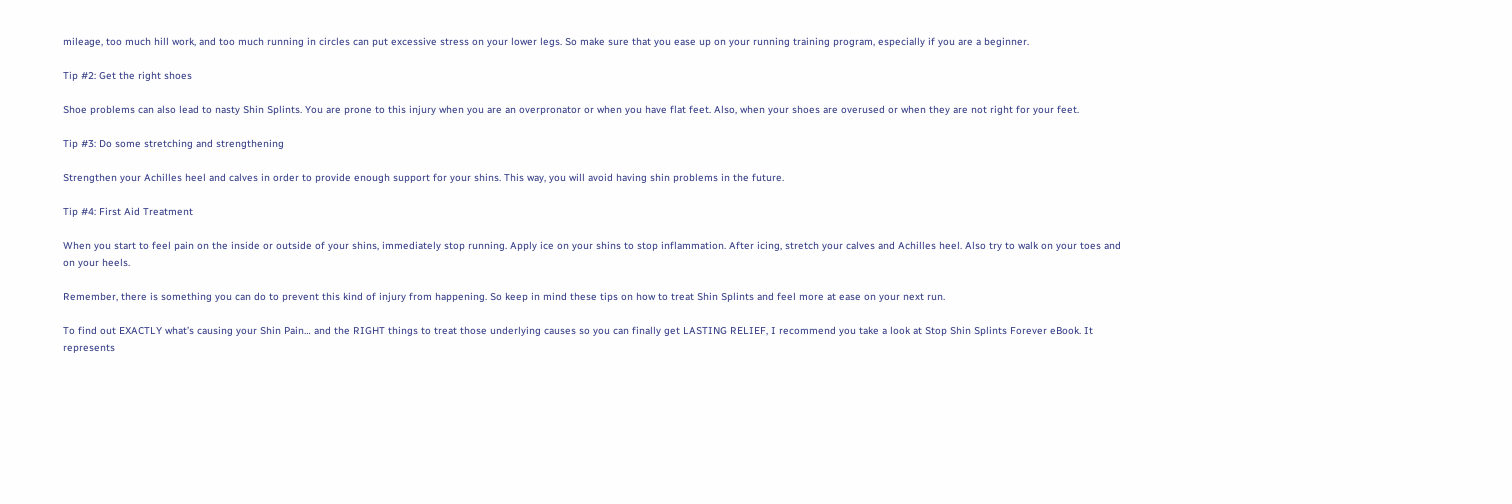mileage, too much hill work, and too much running in circles can put excessive stress on your lower legs. So make sure that you ease up on your running training program, especially if you are a beginner.

Tip #2: Get the right shoes

Shoe problems can also lead to nasty Shin Splints. You are prone to this injury when you are an overpronator or when you have flat feet. Also, when your shoes are overused or when they are not right for your feet.

Tip #3: Do some stretching and strengthening

Strengthen your Achilles heel and calves in order to provide enough support for your shins. This way, you will avoid having shin problems in the future.

Tip #4: First Aid Treatment

When you start to feel pain on the inside or outside of your shins, immediately stop running. Apply ice on your shins to stop inflammation. After icing, stretch your calves and Achilles heel. Also try to walk on your toes and on your heels.

Remember, there is something you can do to prevent this kind of injury from happening. So keep in mind these tips on how to treat Shin Splints and feel more at ease on your next run.

To find out EXACTLY what’s causing your Shin Pain… and the RIGHT things to treat those underlying causes so you can finally get LASTING RELIEF, I recommend you take a look at Stop Shin Splints Forever eBook. It represents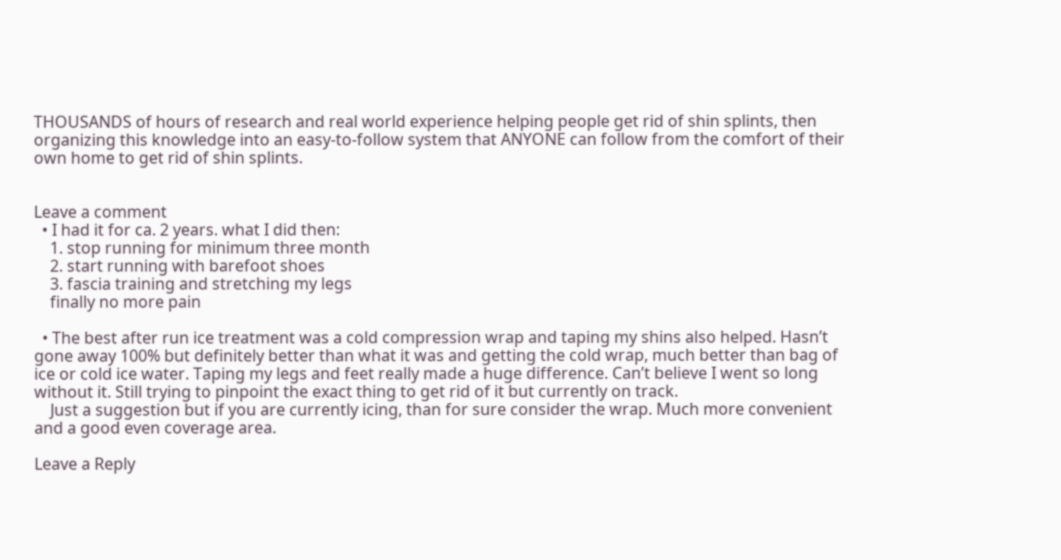THOUSANDS of hours of research and real world experience helping people get rid of shin splints, then organizing this knowledge into an easy-to-follow system that ANYONE can follow from the comfort of their own home to get rid of shin splints.


Leave a comment
  • I had it for ca. 2 years. what I did then:
    1. stop running for minimum three month
    2. start running with barefoot shoes
    3. fascia training and stretching my legs
    finally no more pain

  • The best after run ice treatment was a cold compression wrap and taping my shins also helped. Hasn’t gone away 100% but definitely better than what it was and getting the cold wrap, much better than bag of ice or cold ice water. Taping my legs and feet really made a huge difference. Can’t believe I went so long without it. Still trying to pinpoint the exact thing to get rid of it but currently on track.
    Just a suggestion but if you are currently icing, than for sure consider the wrap. Much more convenient and a good even coverage area.

Leave a Reply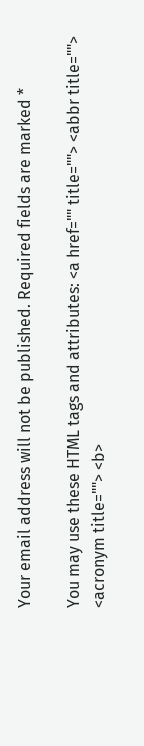Your email address will not be published. Required fields are marked *

You may use these HTML tags and attributes: <a href="" title=""> <abbr title=""> <acronym title=""> <b>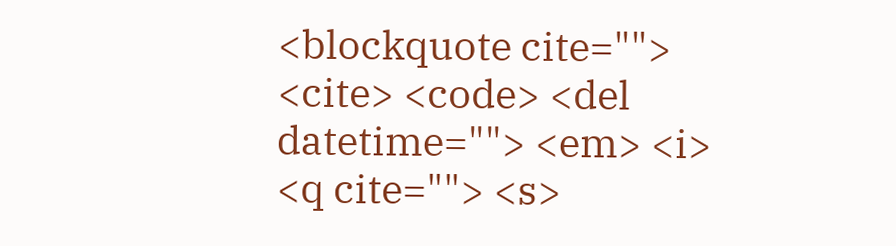<blockquote cite=""> <cite> <code> <del datetime=""> <em> <i> <q cite=""> <s>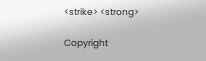<strike> <strong>

Copyright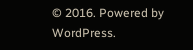© 2016. Powered by WordPress.